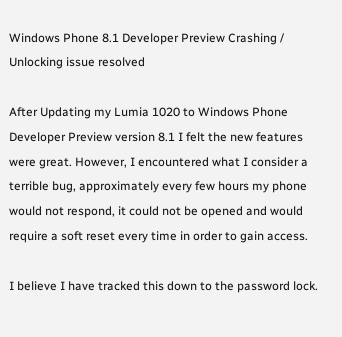Windows Phone 8.1 Developer Preview Crashing / Unlocking issue resolved

After Updating my Lumia 1020 to Windows Phone Developer Preview version 8.1 I felt the new features were great. However, I encountered what I consider a terrible bug, approximately every few hours my phone would not respond, it could not be opened and would require a soft reset every time in order to gain access.

I believe I have tracked this down to the password lock.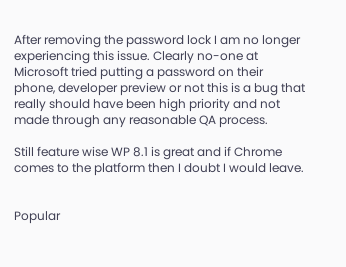After removing the password lock I am no longer experiencing this issue. Clearly no-one at Microsoft tried putting a password on their phone, developer preview or not this is a bug that really should have been high priority and not made through any reasonable QA process.

Still feature wise WP 8.1 is great and if Chrome comes to the platform then I doubt I would leave.


Popular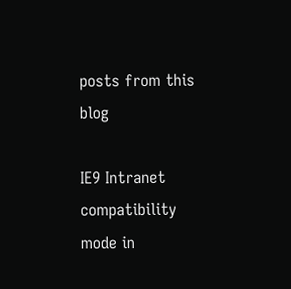posts from this blog

IE9 Intranet compatibility mode in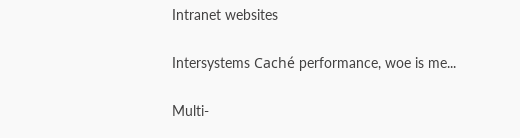Intranet websites

Intersystems Caché performance, woe is me...

Multi-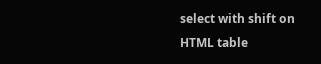select with shift on HTML table